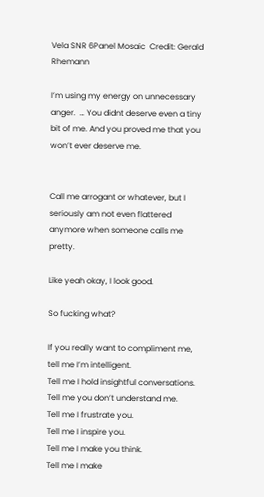Vela SNR 6Panel Mosaic  Credit: Gerald Rhemann

I’m using my energy on unnecessary anger.  … You didnt deserve even a tiny bit of me. And you proved me that you won’t ever deserve me.


Call me arrogant or whatever, but I seriously am not even flattered anymore when someone calls me pretty.

Like yeah okay, I look good.

So fucking what?

If you really want to compliment me, tell me I’m intelligent.
Tell me I hold insightful conversations.
Tell me you don’t understand me.
Tell me I frustrate you.
Tell me I inspire you.
Tell me I make you think.
Tell me I make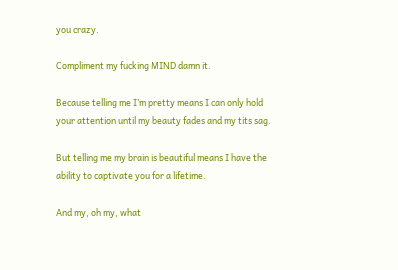you crazy.

Compliment my fucking MIND damn it.

Because telling me I’m pretty means I can only hold your attention until my beauty fades and my tits sag.

But telling me my brain is beautiful means I have the ability to captivate you for a lifetime.

And my, oh my, what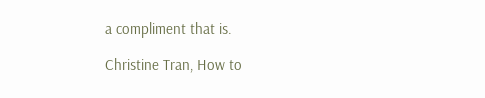a compliment that is.

Christine Tran, How to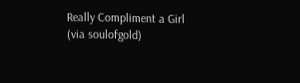Really Compliment a Girl (via soulofgold)